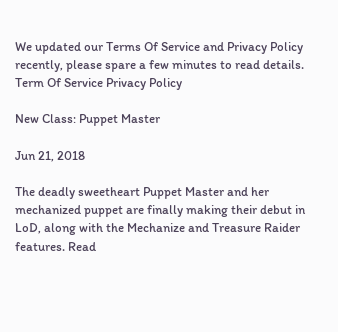We updated our Terms Of Service and Privacy Policy recently, please spare a few minutes to read details. Term Of Service Privacy Policy

New Class: Puppet Master

Jun 21, 2018

The deadly sweetheart Puppet Master and her mechanized puppet are finally making their debut in LoD, along with the Mechanize and Treasure Raider features. Read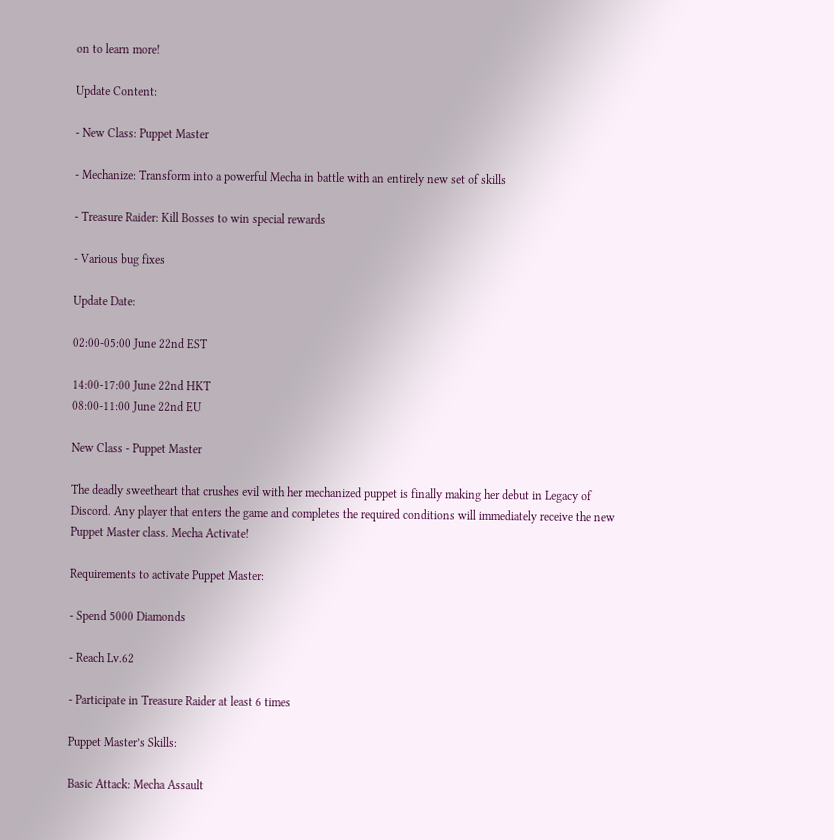on to learn more!

Update Content:

- New Class: Puppet Master

- Mechanize: Transform into a powerful Mecha in battle with an entirely new set of skills

- Treasure Raider: Kill Bosses to win special rewards

- Various bug fixes

Update Date:

02:00-05:00 June 22nd EST

14:00-17:00 June 22nd HKT
08:00-11:00 June 22nd EU

New Class - Puppet Master

The deadly sweetheart that crushes evil with her mechanized puppet is finally making her debut in Legacy of Discord. Any player that enters the game and completes the required conditions will immediately receive the new Puppet Master class. Mecha Activate!

Requirements to activate Puppet Master:

- Spend 5000 Diamonds

- Reach Lv.62

- Participate in Treasure Raider at least 6 times

Puppet Master’s Skills:

Basic Attack: Mecha Assault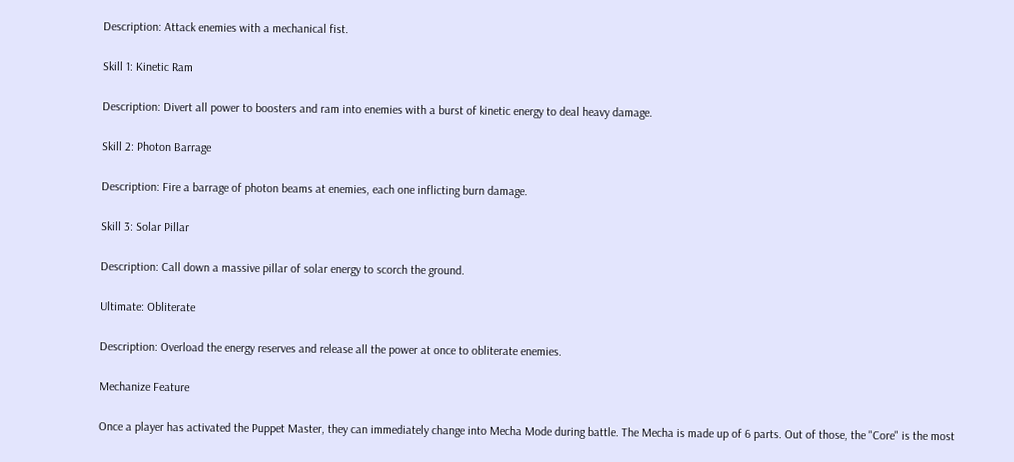Description: Attack enemies with a mechanical fist.

Skill 1: Kinetic Ram

Description: Divert all power to boosters and ram into enemies with a burst of kinetic energy to deal heavy damage.

Skill 2: Photon Barrage

Description: Fire a barrage of photon beams at enemies, each one inflicting burn damage.

Skill 3: Solar Pillar

Description: Call down a massive pillar of solar energy to scorch the ground.

Ultimate: Obliterate

Description: Overload the energy reserves and release all the power at once to obliterate enemies.

Mechanize Feature

Once a player has activated the Puppet Master, they can immediately change into Mecha Mode during battle. The Mecha is made up of 6 parts. Out of those, the "Core" is the most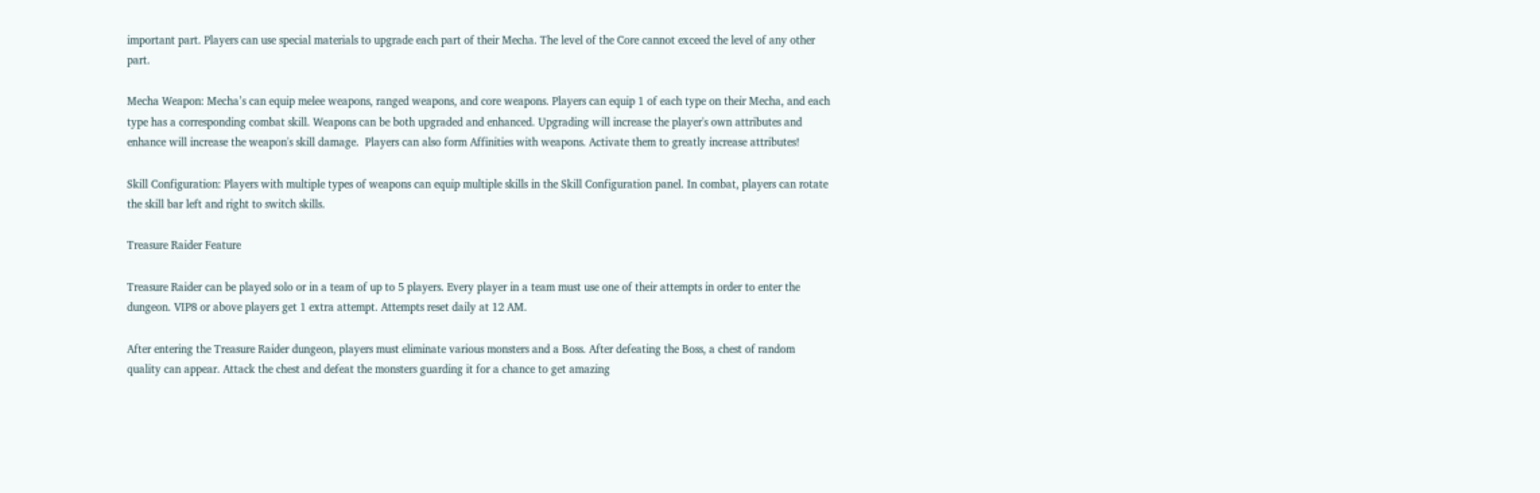important part. Players can use special materials to upgrade each part of their Mecha. The level of the Core cannot exceed the level of any other part.

Mecha Weapon: Mecha’s can equip melee weapons, ranged weapons, and core weapons. Players can equip 1 of each type on their Mecha, and each type has a corresponding combat skill. Weapons can be both upgraded and enhanced. Upgrading will increase the player's own attributes and enhance will increase the weapon's skill damage.  Players can also form Affinities with weapons. Activate them to greatly increase attributes!

Skill Configuration: Players with multiple types of weapons can equip multiple skills in the Skill Configuration panel. In combat, players can rotate the skill bar left and right to switch skills.

Treasure Raider Feature

Treasure Raider can be played solo or in a team of up to 5 players. Every player in a team must use one of their attempts in order to enter the dungeon. VIP8 or above players get 1 extra attempt. Attempts reset daily at 12 AM.

After entering the Treasure Raider dungeon, players must eliminate various monsters and a Boss. After defeating the Boss, a chest of random quality can appear. Attack the chest and defeat the monsters guarding it for a chance to get amazing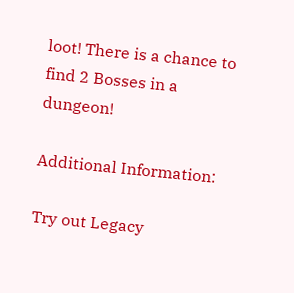loot! There is a chance to find 2 Bosses in a dungeon!

Additional Information:

Try out Legacy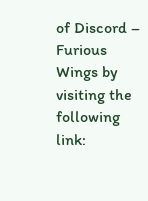of Discord – Furious Wings by visiting the following link: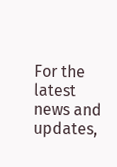For the latest news and updates,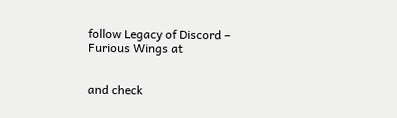follow Legacy of Discord – Furious Wings at


and check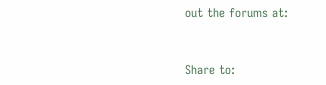out the forums at:


Share to: